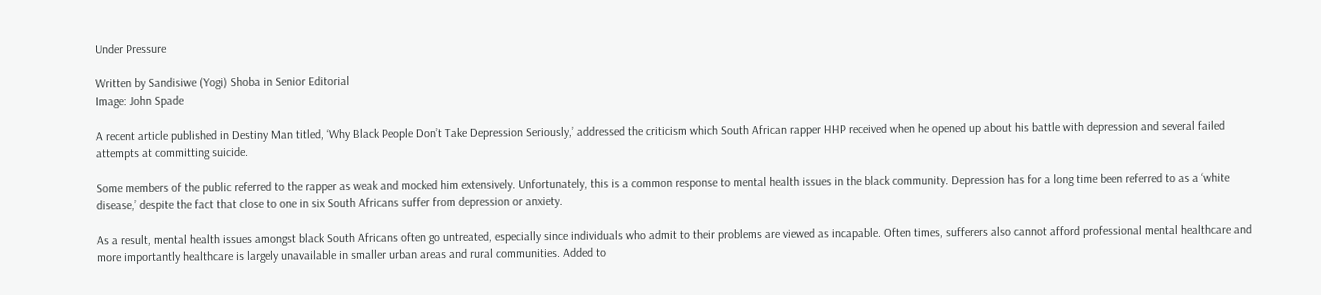Under Pressure

Written by Sandisiwe (Yogi) Shoba in Senior Editorial
Image: John Spade

A recent article published in Destiny Man titled, ‘Why Black People Don’t Take Depression Seriously,’ addressed the criticism which South African rapper HHP received when he opened up about his battle with depression and several failed attempts at committing suicide.

Some members of the public referred to the rapper as weak and mocked him extensively. Unfortunately, this is a common response to mental health issues in the black community. Depression has for a long time been referred to as a ‘white disease,’ despite the fact that close to one in six South Africans suffer from depression or anxiety.

As a result, mental health issues amongst black South Africans often go untreated, especially since individuals who admit to their problems are viewed as incapable. Often times, sufferers also cannot afford professional mental healthcare and more importantly healthcare is largely unavailable in smaller urban areas and rural communities. Added to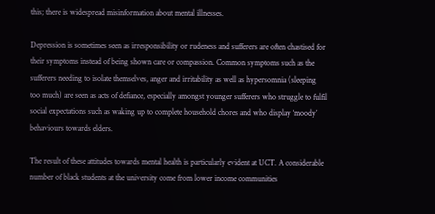this; there is widespread misinformation about mental illnesses.

Depression is sometimes seen as irresponsibility or rudeness and sufferers are often chastised for their symptoms instead of being shown care or compassion. Common symptoms such as the sufferers needing to isolate themselves, anger and irritability as well as hypersomnia (sleeping too much) are seen as acts of defiance, especially amongst younger sufferers who struggle to fulfil social expectations such as waking up to complete household chores and who display ‘moody’ behaviours towards elders.

The result of these attitudes towards mental health is particularly evident at UCT. A considerable number of black students at the university come from lower income communities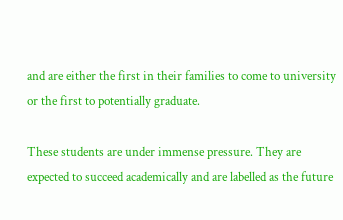and are either the first in their families to come to university or the first to potentially graduate.

These students are under immense pressure. They are expected to succeed academically and are labelled as the future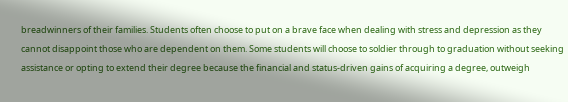breadwinners of their families. Students often choose to put on a brave face when dealing with stress and depression as they cannot disappoint those who are dependent on them. Some students will choose to soldier through to graduation without seeking assistance or opting to extend their degree because the financial and status-driven gains of acquiring a degree, outweigh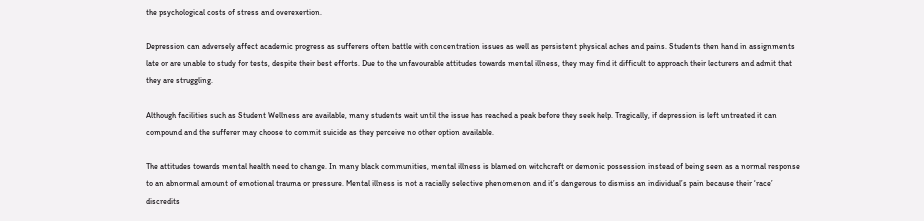the psychological costs of stress and overexertion.

Depression can adversely affect academic progress as sufferers often battle with concentration issues as well as persistent physical aches and pains. Students then hand in assignments late or are unable to study for tests, despite their best efforts. Due to the unfavourable attitudes towards mental illness, they may find it difficult to approach their lecturers and admit that they are struggling.

Although facilities such as Student Wellness are available, many students wait until the issue has reached a peak before they seek help. Tragically, if depression is left untreated it can compound and the sufferer may choose to commit suicide as they perceive no other option available.

The attitudes towards mental health need to change. In many black communities, mental illness is blamed on witchcraft or demonic possession instead of being seen as a normal response to an abnormal amount of emotional trauma or pressure. Mental illness is not a racially selective phenomenon and it’s dangerous to dismiss an individual’s pain because their ‘race’ discredits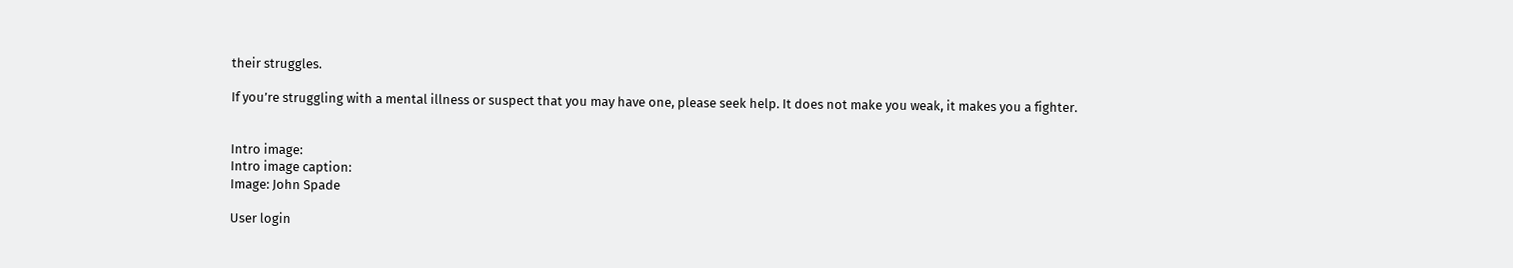their struggles.

If you’re struggling with a mental illness or suspect that you may have one, please seek help. It does not make you weak, it makes you a fighter.


Intro image:
Intro image caption:
Image: John Spade

User login